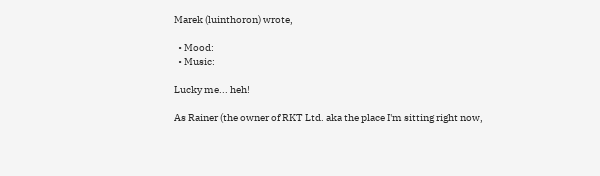Marek (luinthoron) wrote,

  • Mood:
  • Music:

Lucky me... heh!

As Rainer (the owner of RKT Ltd. aka the place I'm sitting right now,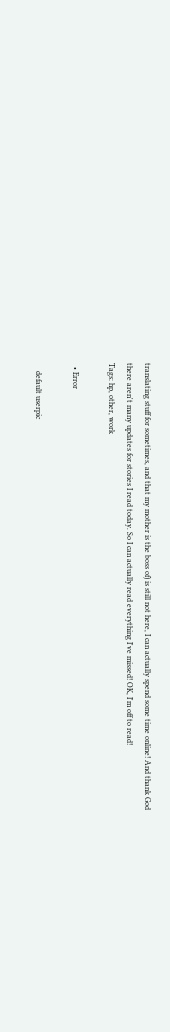translating stuff for sometimes, and that my mother is the boss of) is still not here, I can actually spend some time online! And thank God there aren't many updates for stories I read today. So I can actually read everything I've missed! OK, I'm off to read!
Tags: hp, other, work

  • Error

    default userpic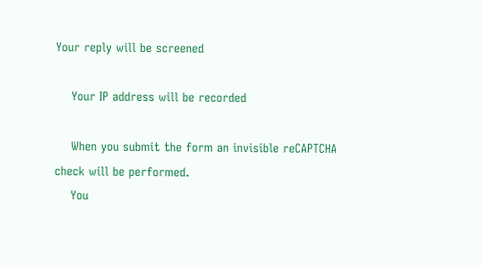Your reply will be screened

    Your IP address will be recorded

    When you submit the form an invisible reCAPTCHA check will be performed.
    You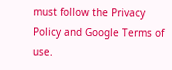must follow the Privacy Policy and Google Terms of use.